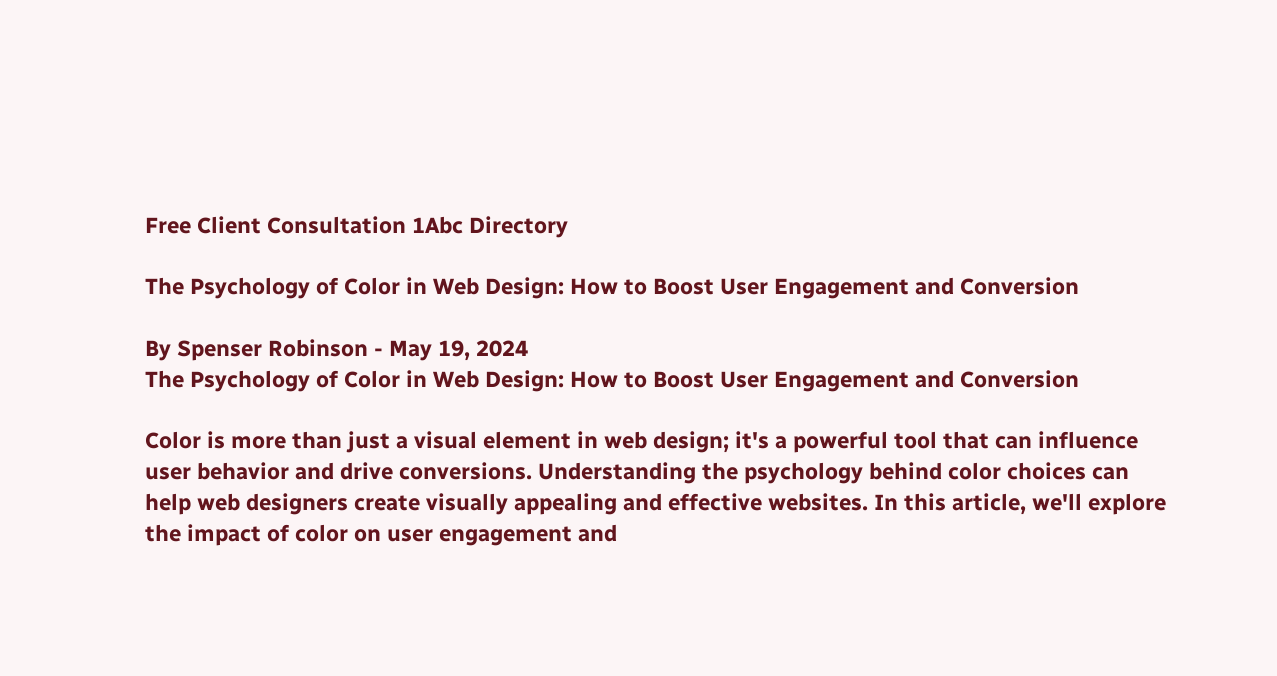Free Client Consultation 1Abc Directory

The Psychology of Color in Web Design: How to Boost User Engagement and Conversion

By Spenser Robinson - May 19, 2024
The Psychology of Color in Web Design: How to Boost User Engagement and Conversion

Color is more than just a visual element in web design; it's a powerful tool that can influence user behavior and drive conversions. Understanding the psychology behind color choices can help web designers create visually appealing and effective websites. In this article, we'll explore the impact of color on user engagement and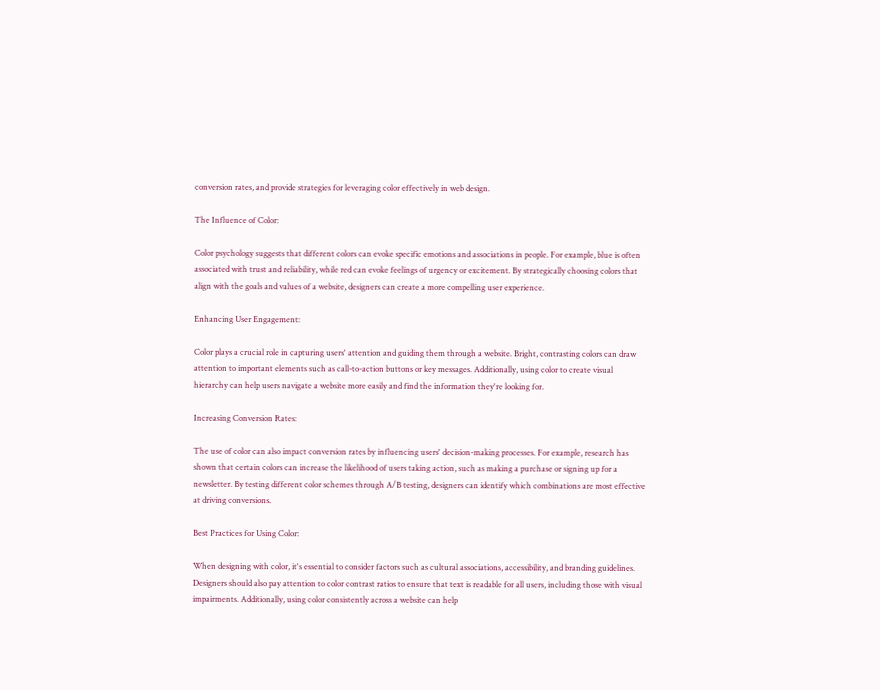conversion rates, and provide strategies for leveraging color effectively in web design.

The Influence of Color:

Color psychology suggests that different colors can evoke specific emotions and associations in people. For example, blue is often associated with trust and reliability, while red can evoke feelings of urgency or excitement. By strategically choosing colors that align with the goals and values of a website, designers can create a more compelling user experience.

Enhancing User Engagement:

Color plays a crucial role in capturing users' attention and guiding them through a website. Bright, contrasting colors can draw attention to important elements such as call-to-action buttons or key messages. Additionally, using color to create visual hierarchy can help users navigate a website more easily and find the information they're looking for.

Increasing Conversion Rates:

The use of color can also impact conversion rates by influencing users' decision-making processes. For example, research has shown that certain colors can increase the likelihood of users taking action, such as making a purchase or signing up for a newsletter. By testing different color schemes through A/B testing, designers can identify which combinations are most effective at driving conversions.

Best Practices for Using Color:

When designing with color, it's essential to consider factors such as cultural associations, accessibility, and branding guidelines. Designers should also pay attention to color contrast ratios to ensure that text is readable for all users, including those with visual impairments. Additionally, using color consistently across a website can help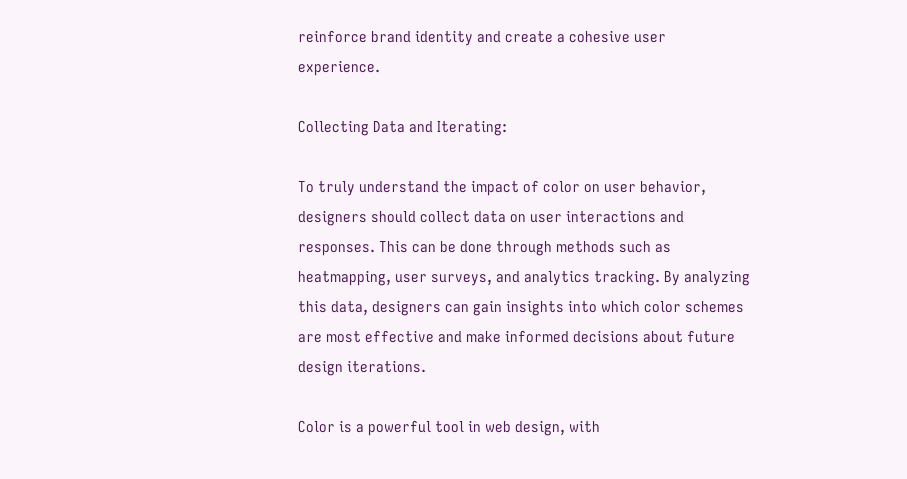reinforce brand identity and create a cohesive user experience.

Collecting Data and Iterating:

To truly understand the impact of color on user behavior, designers should collect data on user interactions and responses. This can be done through methods such as heatmapping, user surveys, and analytics tracking. By analyzing this data, designers can gain insights into which color schemes are most effective and make informed decisions about future design iterations.

Color is a powerful tool in web design, with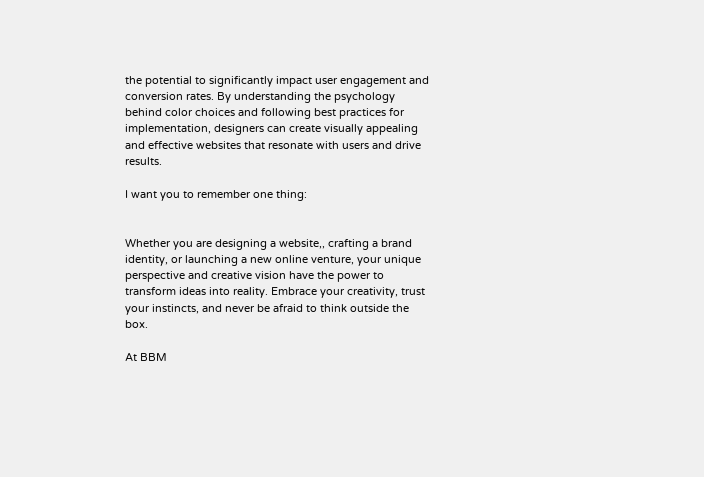the potential to significantly impact user engagement and conversion rates. By understanding the psychology behind color choices and following best practices for implementation, designers can create visually appealing and effective websites that resonate with users and drive results.

I want you to remember one thing:


Whether you are designing a website,, crafting a brand identity, or launching a new online venture, your unique perspective and creative vision have the power to transform ideas into reality. Embrace your creativity, trust your instincts, and never be afraid to think outside the box.

At BBM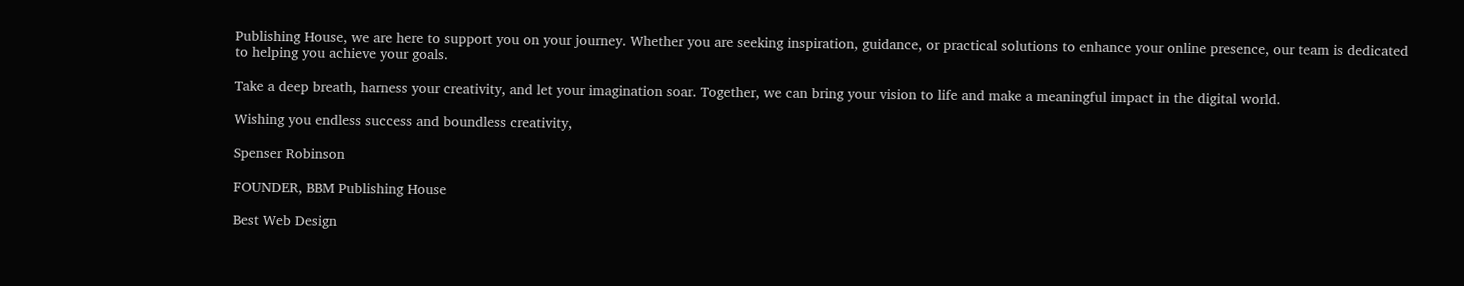Publishing House, we are here to support you on your journey. Whether you are seeking inspiration, guidance, or practical solutions to enhance your online presence, our team is dedicated to helping you achieve your goals.

Take a deep breath, harness your creativity, and let your imagination soar. Together, we can bring your vision to life and make a meaningful impact in the digital world.

Wishing you endless success and boundless creativity,

Spenser Robinson

FOUNDER, BBM Publishing House

Best Web Design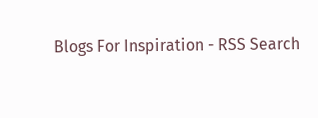Blogs For Inspiration - RSS Search